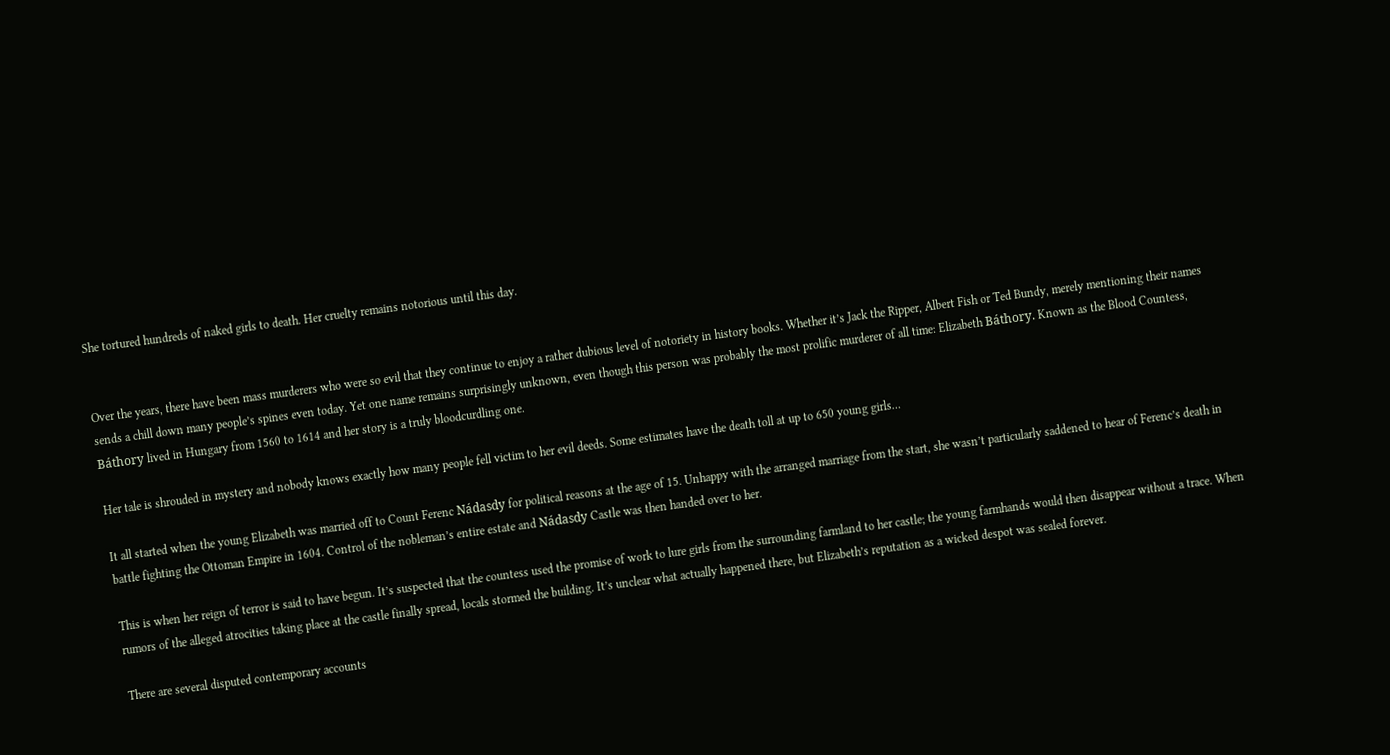She tortured hundreds of naked girls to death. Her cruelty remains notorious until this day.


Over the years, there have been mass murderers who were so evil that they continue to enjoy a rather dubious level of notoriety in history books. Whether it’s Jack the Ripper, Albert Fish or Ted Bundy, merely mentioning their names sends a chill down many people’s spines even today. Yet one name remains surprisingly unknown, even though this person was probably the most prolific murderer of all time: Elizabeth Báthory. Known as the Blood Countess, Báthory lived in Hungary from 1560 to 1614 and her story is a truly bloodcurdling one.

Her tale is shrouded in mystery and nobody knows exactly how many people fell victim to her evil deeds. Some estimates have the death toll at up to 650 young girls…

It all started when the young Elizabeth was married off to Count Ferenc Nádasdy for political reasons at the age of 15. Unhappy with the arranged marriage from the start, she wasn’t particularly saddened to hear of Ferenc’s death in battle fighting the Ottoman Empire in 1604. Control of the nobleman’s entire estate and Nádasdy Castle was then handed over to her.

This is when her reign of terror is said to have begun. It’s suspected that the countess used the promise of work to lure girls from the surrounding farmland to her castle; the young farmhands would then disappear without a trace. When rumors of the alleged atrocities taking place at the castle finally spread, locals stormed the building. It’s unclear what actually happened there, but Elizabeth’s reputation as a wicked despot was sealed forever.

There are several disputed contemporary accounts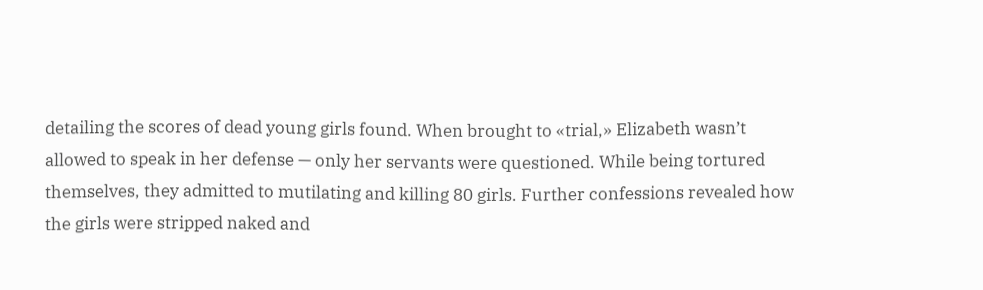detailing the scores of dead young girls found. When brought to «trial,» Elizabeth wasn’t allowed to speak in her defense — only her servants were questioned. While being tortured themselves, they admitted to mutilating and killing 80 girls. Further confessions revealed how the girls were stripped naked and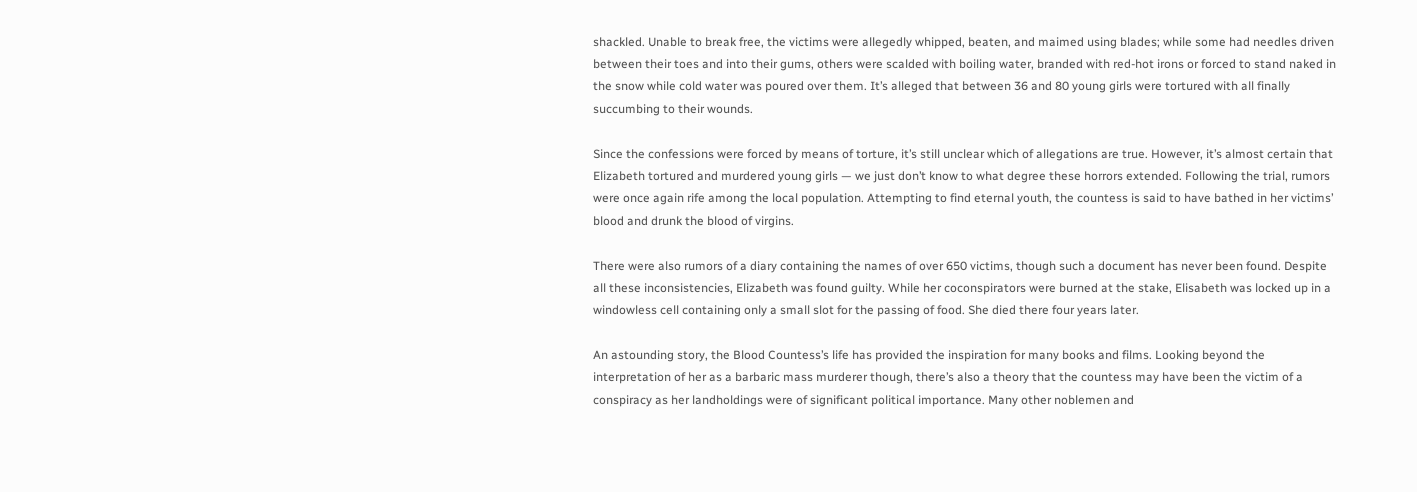shackled. Unable to break free, the victims were allegedly whipped, beaten, and maimed using blades; while some had needles driven between their toes and into their gums, others were scalded with boiling water, branded with red-hot irons or forced to stand naked in the snow while cold water was poured over them. It’s alleged that between 36 and 80 young girls were tortured with all finally succumbing to their wounds.

Since the confessions were forced by means of torture, it’s still unclear which of allegations are true. However, it’s almost certain that Elizabeth tortured and murdered young girls — we just don’t know to what degree these horrors extended. Following the trial, rumors were once again rife among the local population. Attempting to find eternal youth, the countess is said to have bathed in her victims’ blood and drunk the blood of virgins.

There were also rumors of a diary containing the names of over 650 victims, though such a document has never been found. Despite all these inconsistencies, Elizabeth was found guilty. While her coconspirators were burned at the stake, Elisabeth was locked up in a windowless cell containing only a small slot for the passing of food. She died there four years later.

An astounding story, the Blood Countess’s life has provided the inspiration for many books and films. Looking beyond the interpretation of her as a barbaric mass murderer though, there’s also a theory that the countess may have been the victim of a conspiracy as her landholdings were of significant political importance. Many other noblemen and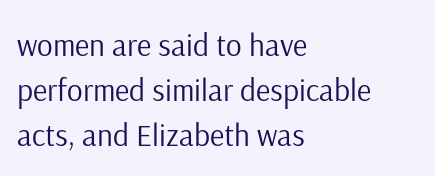women are said to have performed similar despicable acts, and Elizabeth was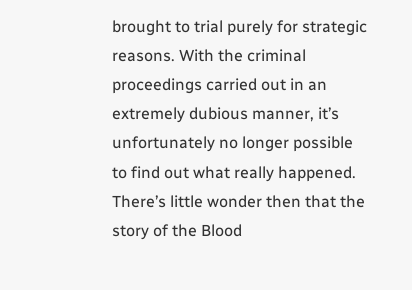brought to trial purely for strategic reasons. With the criminal proceedings carried out in an extremely dubious manner, it’s unfortunately no longer possible to find out what really happened. There’s little wonder then that the story of the Blood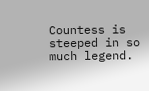Countess is steeped in so much legend.